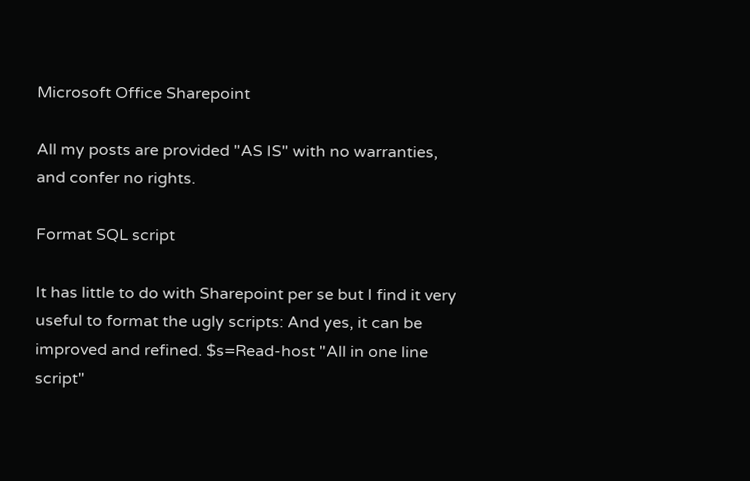Microsoft Office Sharepoint

All my posts are provided "AS IS" with no warranties, and confer no rights.

Format SQL script

It has little to do with Sharepoint per se but I find it very useful to format the ugly scripts: And yes, it can be improved and refined. $s=Read-host "All in one line script"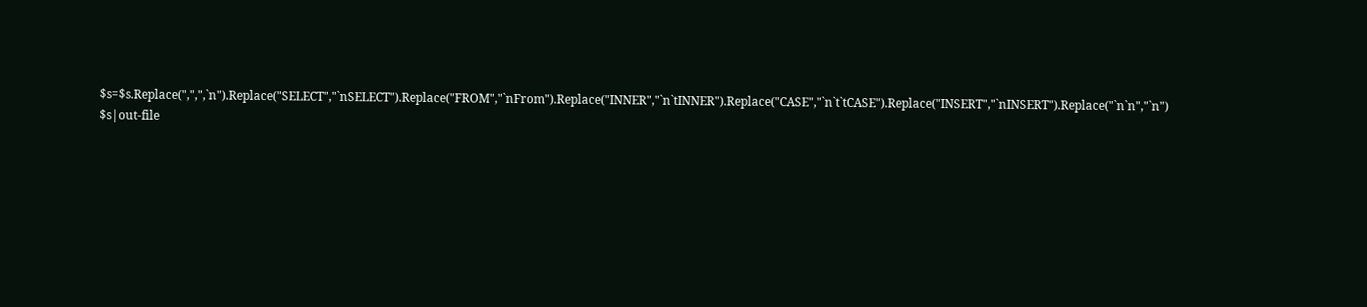$s=$s.Replace(",",",`n").Replace("SELECT","`nSELECT").Replace("FROM","`nFrom").Replace("INNER","`n`tINNER").Replace("CASE","`n`t`tCASE").Replace("INSERT","`nINSERT").Replace("`n`n","`n") $s|out-file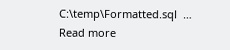C:\temp\Formatted.sql  … Read more